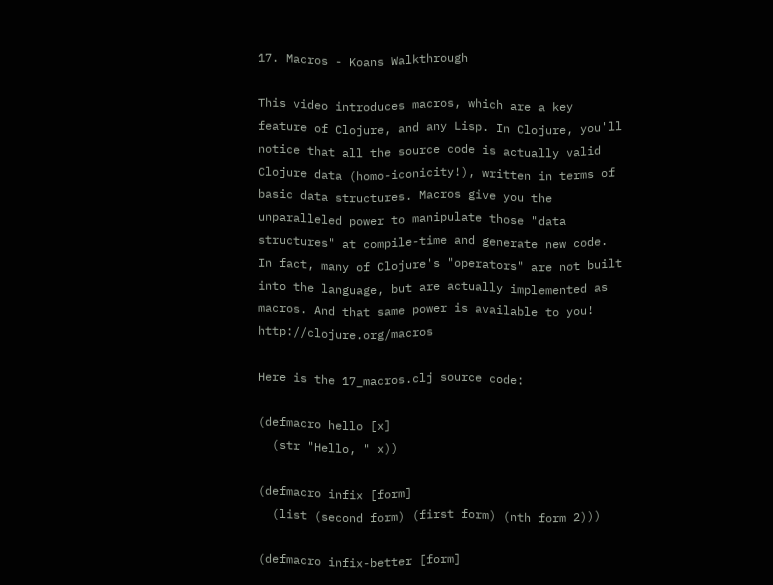17. Macros - Koans Walkthrough

This video introduces macros, which are a key feature of Clojure, and any Lisp. In Clojure, you'll notice that all the source code is actually valid Clojure data (homo-iconicity!), written in terms of basic data structures. Macros give you the unparalleled power to manipulate those "data structures" at compile-time and generate new code. In fact, many of Clojure's "operators" are not built into the language, but are actually implemented as macros. And that same power is available to you! http://clojure.org/macros

Here is the 17_macros.clj source code:

(defmacro hello [x]
  (str "Hello, " x))

(defmacro infix [form]
  (list (second form) (first form) (nth form 2)))

(defmacro infix-better [form]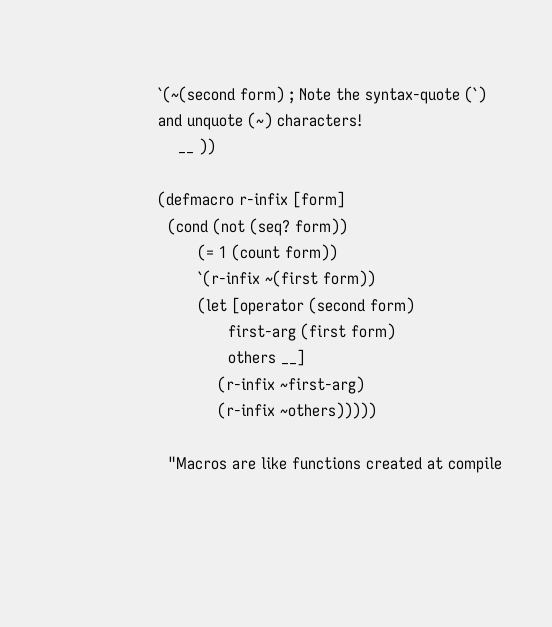`(~(second form) ; Note the syntax-quote (`) and unquote (~) characters!
    __ ))

(defmacro r-infix [form]
  (cond (not (seq? form))
        (= 1 (count form))
        `(r-infix ~(first form))
        (let [operator (second form)
              first-arg (first form)
              others __]
            (r-infix ~first-arg)
            (r-infix ~others)))))

  "Macros are like functions created at compile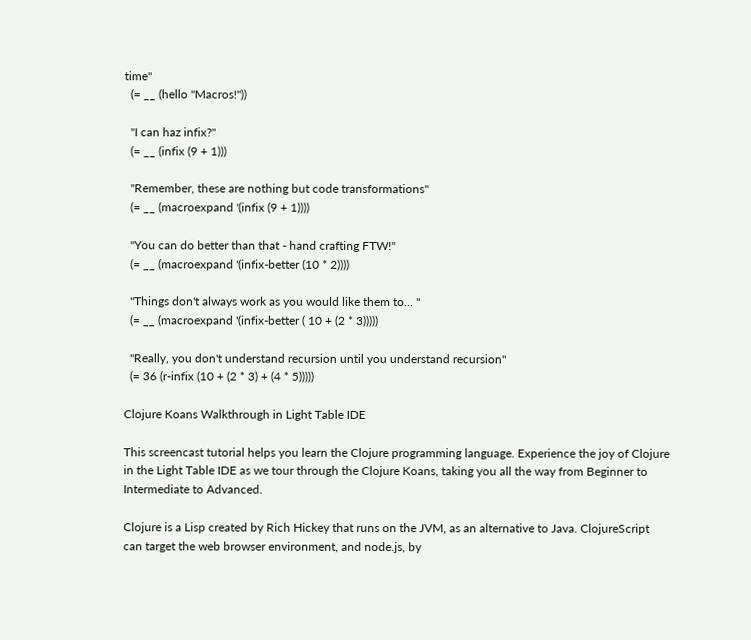time"
  (= __ (hello "Macros!"))

  "I can haz infix?"
  (= __ (infix (9 + 1)))

  "Remember, these are nothing but code transformations"
  (= __ (macroexpand '(infix (9 + 1))))

  "You can do better than that - hand crafting FTW!"
  (= __ (macroexpand '(infix-better (10 * 2))))

  "Things don't always work as you would like them to... "
  (= __ (macroexpand '(infix-better ( 10 + (2 * 3)))))

  "Really, you don't understand recursion until you understand recursion"
  (= 36 (r-infix (10 + (2 * 3) + (4 * 5)))))

Clojure Koans Walkthrough in Light Table IDE

This screencast tutorial helps you learn the Clojure programming language. Experience the joy of Clojure in the Light Table IDE as we tour through the Clojure Koans, taking you all the way from Beginner to Intermediate to Advanced.

Clojure is a Lisp created by Rich Hickey that runs on the JVM, as an alternative to Java. ClojureScript can target the web browser environment, and node.js, by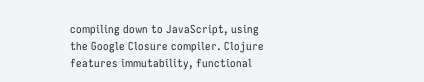compiling down to JavaScript, using the Google Closure compiler. Clojure features immutability, functional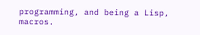programming, and being a Lisp, macros.